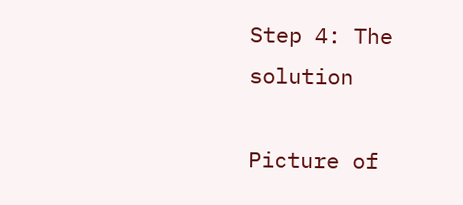Step 4: The solution

Picture of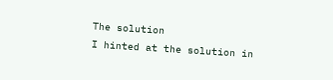The solution
I hinted at the solution in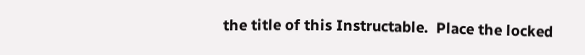the title of this Instructable.  Place the locked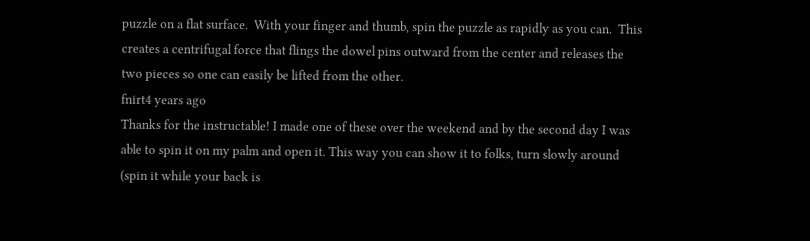puzzle on a flat surface.  With your finger and thumb, spin the puzzle as rapidly as you can.  This creates a centrifugal force that flings the dowel pins outward from the center and releases the two pieces so one can easily be lifted from the other.
fnirt4 years ago
Thanks for the instructable! I made one of these over the weekend and by the second day I was able to spin it on my palm and open it. This way you can show it to folks, turn slowly around (spin it while your back is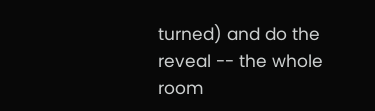turned) and do the reveal -- the whole room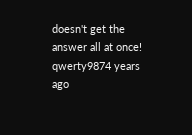doesn't get the answer all at once!
qwerty9874 years ago